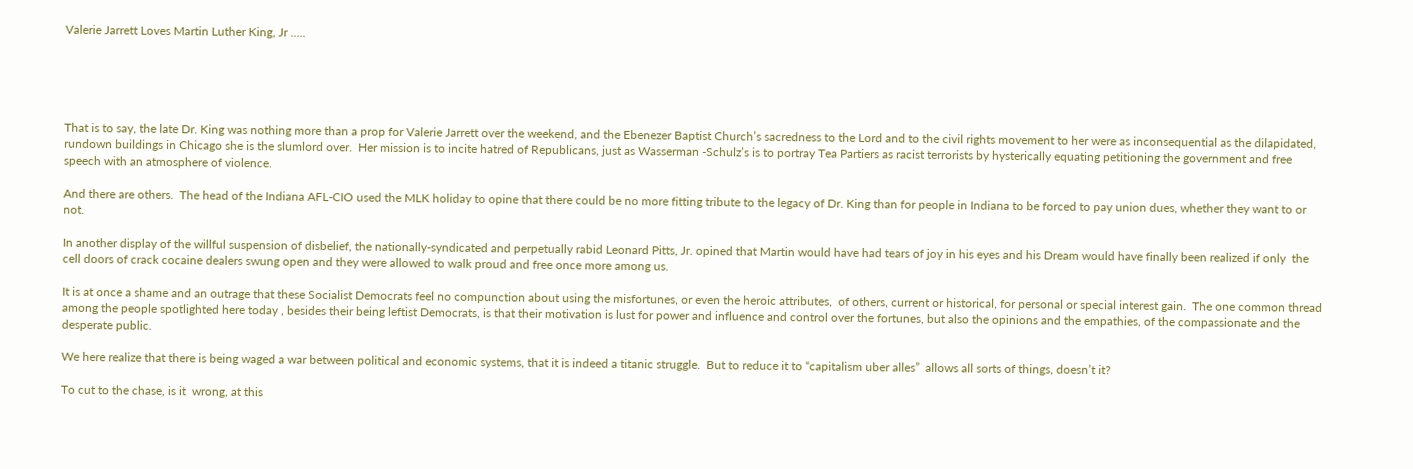Valerie Jarrett Loves Martin Luther King, Jr …..





That is to say, the late Dr. King was nothing more than a prop for Valerie Jarrett over the weekend, and the Ebenezer Baptist Church’s sacredness to the Lord and to the civil rights movement to her were as inconsequential as the dilapidated, rundown buildings in Chicago she is the slumlord over.  Her mission is to incite hatred of Republicans, just as Wasserman -Schulz’s is to portray Tea Partiers as racist terrorists by hysterically equating petitioning the government and free speech with an atmosphere of violence.

And there are others.  The head of the Indiana AFL-CIO used the MLK holiday to opine that there could be no more fitting tribute to the legacy of Dr. King than for people in Indiana to be forced to pay union dues, whether they want to or not.

In another display of the willful suspension of disbelief, the nationally-syndicated and perpetually rabid Leonard Pitts, Jr. opined that Martin would have had tears of joy in his eyes and his Dream would have finally been realized if only  the cell doors of crack cocaine dealers swung open and they were allowed to walk proud and free once more among us.

It is at once a shame and an outrage that these Socialist Democrats feel no compunction about using the misfortunes, or even the heroic attributes,  of others, current or historical, for personal or special interest gain.  The one common thread among the people spotlighted here today , besides their being leftist Democrats, is that their motivation is lust for power and influence and control over the fortunes, but also the opinions and the empathies, of the compassionate and the desperate public.

We here realize that there is being waged a war between political and economic systems, that it is indeed a titanic struggle.  But to reduce it to “capitalism uber alles”  allows all sorts of things, doesn’t it?

To cut to the chase, is it  wrong, at this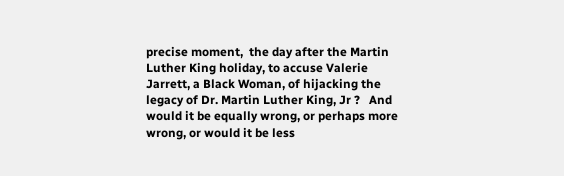precise moment,  the day after the Martin Luther King holiday, to accuse Valerie Jarrett, a Black Woman, of hijacking the legacy of Dr. Martin Luther King, Jr ?   And would it be equally wrong, or perhaps more wrong, or would it be less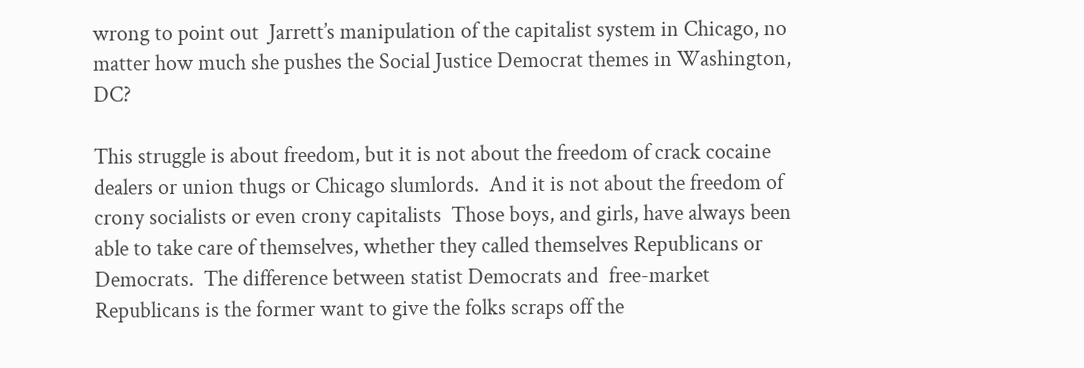wrong to point out  Jarrett’s manipulation of the capitalist system in Chicago, no matter how much she pushes the Social Justice Democrat themes in Washington, DC?

This struggle is about freedom, but it is not about the freedom of crack cocaine dealers or union thugs or Chicago slumlords.  And it is not about the freedom of crony socialists or even crony capitalists  Those boys, and girls, have always been able to take care of themselves, whether they called themselves Republicans or Democrats.  The difference between statist Democrats and  free-market Republicans is the former want to give the folks scraps off the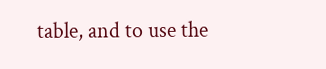table, and to use the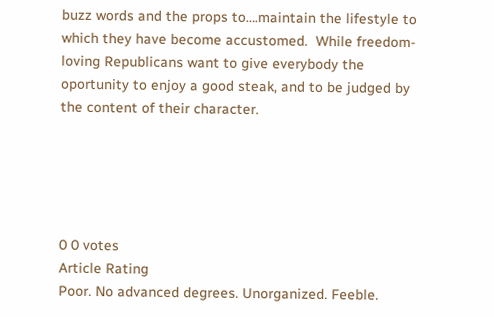buzz words and the props to….maintain the lifestyle to which they have become accustomed.  While freedom-loving Republicans want to give everybody the oportunity to enjoy a good steak, and to be judged by the content of their character.





0 0 votes
Article Rating
Poor. No advanced degrees. Unorganized. Feeble.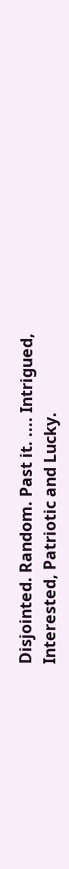Disjointed. Random. Past it. .... Intrigued, Interested, Patriotic and Lucky.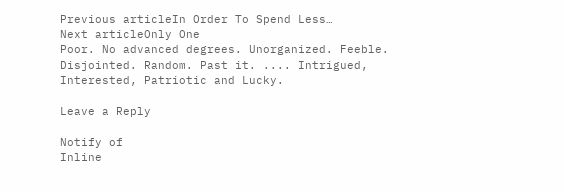Previous articleIn Order To Spend Less…
Next articleOnly One
Poor. No advanced degrees. Unorganized. Feeble. Disjointed. Random. Past it. .... Intrigued, Interested, Patriotic and Lucky.

Leave a Reply

Notify of
Inline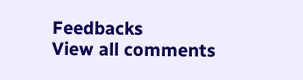Feedbacks
View all comments